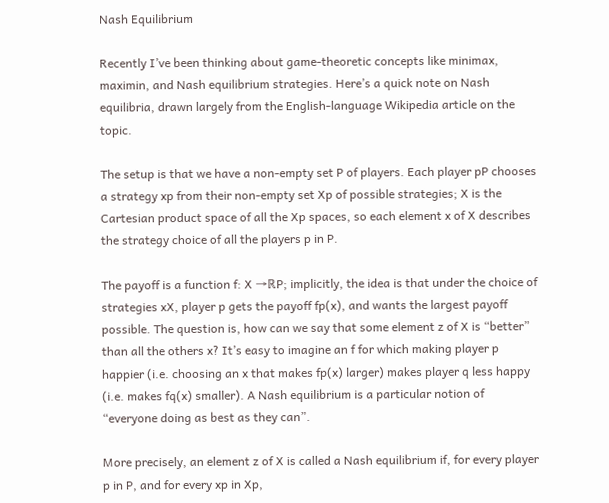Nash Equilibrium

Recently I’ve been thinking about game-theoretic concepts like minimax, maximin, and Nash equilibrium strategies. Here’s a quick note on Nash equilibria, drawn largely from the English-language Wikipedia article on the topic.

The setup is that we have a non-empty set P of players. Each player pP chooses a strategy xp from their non-empty set Xp of possible strategies; X is the Cartesian product space of all the Xp spaces, so each element x of X describes the strategy choice of all the players p in P.

The payoff is a function f: X →ℝP; implicitly, the idea is that under the choice of strategies xX, player p gets the payoff fp(x), and wants the largest payoff possible. The question is, how can we say that some element z of X is “better” than all the others x? It’s easy to imagine an f for which making player p happier (i.e. choosing an x that makes fp(x) larger) makes player q less happy (i.e. makes fq(x) smaller). A Nash equilibrium is a particular notion of “everyone doing as best as they can”.

More precisely, an element z of X is called a Nash equilibrium if, for every player p in P, and for every xp in Xp,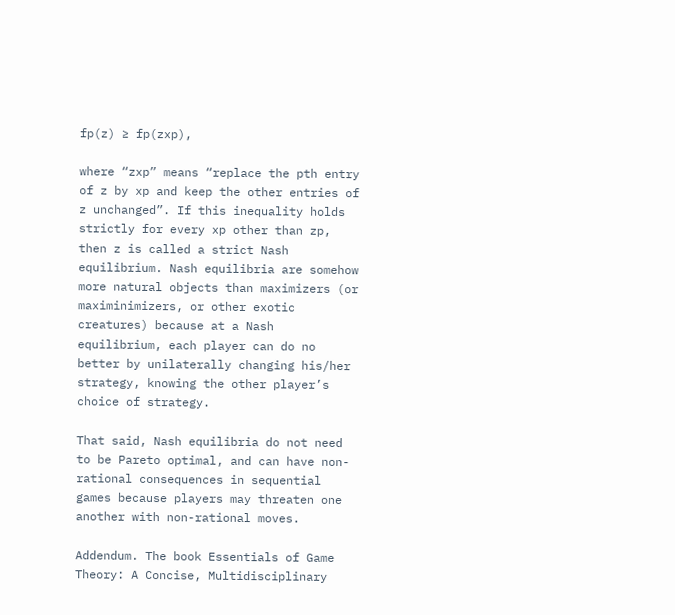fp(z) ≥ fp(zxp),

where “zxp” means “replace the pth entry of z by xp and keep the other entries of z unchanged”. If this inequality holds strictly for every xp other than zp, then z is called a strict Nash equilibrium. Nash equilibria are somehow more natural objects than maximizers (or maximinimizers, or other exotic creatures) because at a Nash equilibrium, each player can do no better by unilaterally changing his/her strategy, knowing the other player’s choice of strategy.

That said, Nash equilibria do not need to be Pareto optimal, and can have non-rational consequences in sequential games because players may threaten one another with non-rational moves.

Addendum. The book Essentials of Game Theory: A Concise, Multidisciplinary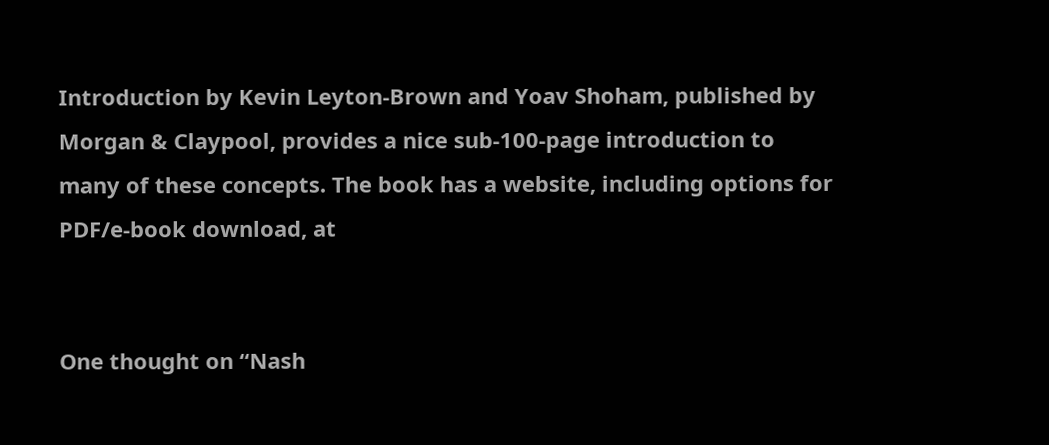Introduction by Kevin Leyton-Brown and Yoav Shoham, published by Morgan & Claypool, provides a nice sub-100-page introduction to many of these concepts. The book has a website, including options for PDF/e-book download, at


One thought on “Nash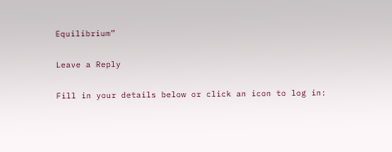Equilibrium”

Leave a Reply

Fill in your details below or click an icon to log in: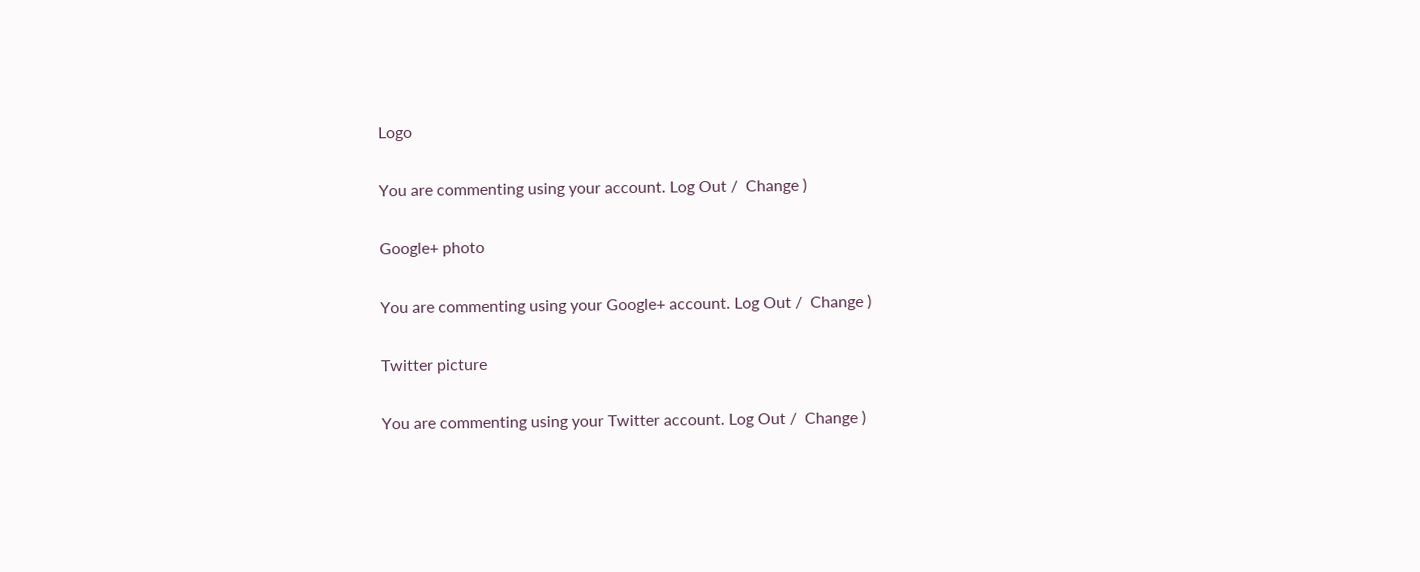Logo

You are commenting using your account. Log Out /  Change )

Google+ photo

You are commenting using your Google+ account. Log Out /  Change )

Twitter picture

You are commenting using your Twitter account. Log Out /  Change )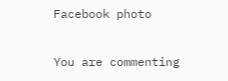Facebook photo

You are commenting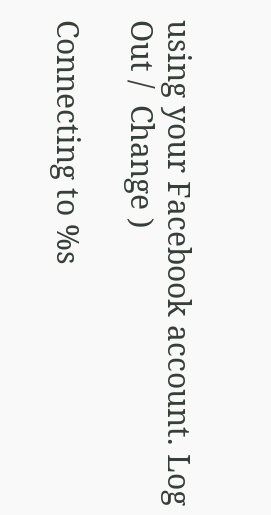using your Facebook account. Log Out /  Change )

Connecting to %s